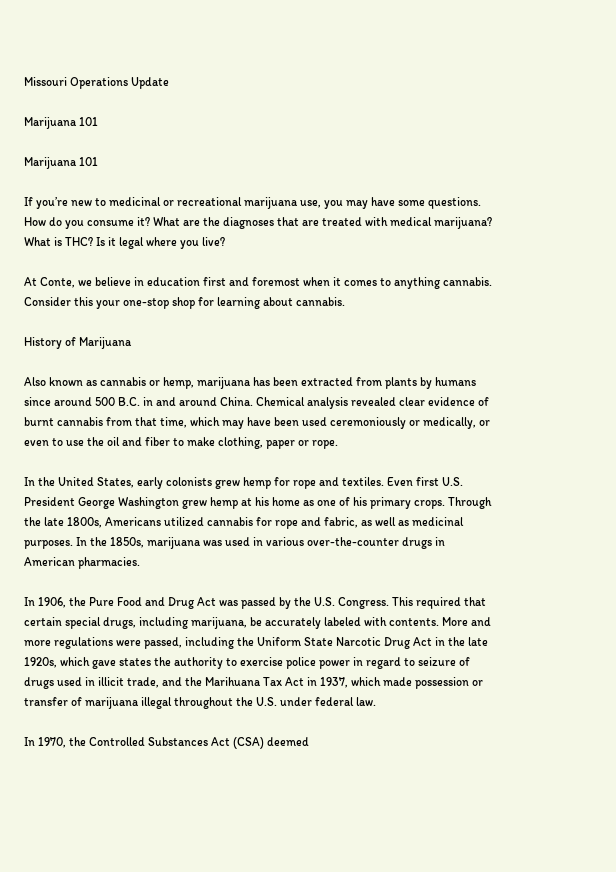Missouri Operations Update

Marijuana 101

Marijuana 101

If you’re new to medicinal or recreational marijuana use, you may have some questions. How do you consume it? What are the diagnoses that are treated with medical marijuana? What is THC? Is it legal where you live?

At Conte, we believe in education first and foremost when it comes to anything cannabis. Consider this your one-stop shop for learning about cannabis.

History of Marijuana

Also known as cannabis or hemp, marijuana has been extracted from plants by humans since around 500 B.C. in and around China. Chemical analysis revealed clear evidence of burnt cannabis from that time, which may have been used ceremoniously or medically, or even to use the oil and fiber to make clothing, paper or rope.

In the United States, early colonists grew hemp for rope and textiles. Even first U.S. President George Washington grew hemp at his home as one of his primary crops. Through the late 1800s, Americans utilized cannabis for rope and fabric, as well as medicinal purposes. In the 1850s, marijuana was used in various over-the-counter drugs in American pharmacies.

In 1906, the Pure Food and Drug Act was passed by the U.S. Congress. This required that certain special drugs, including marijuana, be accurately labeled with contents. More and more regulations were passed, including the Uniform State Narcotic Drug Act in the late 1920s, which gave states the authority to exercise police power in regard to seizure of drugs used in illicit trade, and the Marihuana Tax Act in 1937, which made possession or transfer of marijuana illegal throughout the U.S. under federal law.

In 1970, the Controlled Substances Act (CSA) deemed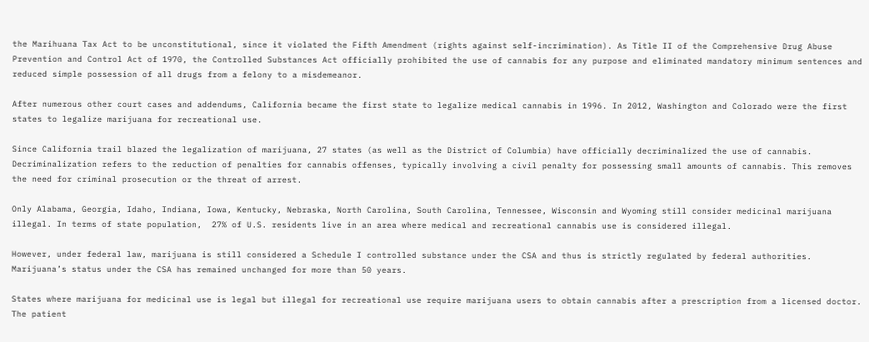the Marihuana Tax Act to be unconstitutional, since it violated the Fifth Amendment (rights against self-incrimination). As Title II of the Comprehensive Drug Abuse Prevention and Control Act of 1970, the Controlled Substances Act officially prohibited the use of cannabis for any purpose and eliminated mandatory minimum sentences and reduced simple possession of all drugs from a felony to a misdemeanor.

After numerous other court cases and addendums, California became the first state to legalize medical cannabis in 1996. In 2012, Washington and Colorado were the first states to legalize marijuana for recreational use.

Since California trail blazed the legalization of marijuana, 27 states (as well as the District of Columbia) have officially decriminalized the use of cannabis. Decriminalization refers to the reduction of penalties for cannabis offenses, typically involving a civil penalty for possessing small amounts of cannabis. This removes the need for criminal prosecution or the threat of arrest.

Only Alabama, Georgia, Idaho, Indiana, Iowa, Kentucky, Nebraska, North Carolina, South Carolina, Tennessee, Wisconsin and Wyoming still consider medicinal marijuana illegal. In terms of state population,  27% of U.S. residents live in an area where medical and recreational cannabis use is considered illegal.

However, under federal law, marijuana is still considered a Schedule I controlled substance under the CSA and thus is strictly regulated by federal authorities. Marijuana’s status under the CSA has remained unchanged for more than 50 years.

States where marijuana for medicinal use is legal but illegal for recreational use require marijuana users to obtain cannabis after a prescription from a licensed doctor. The patient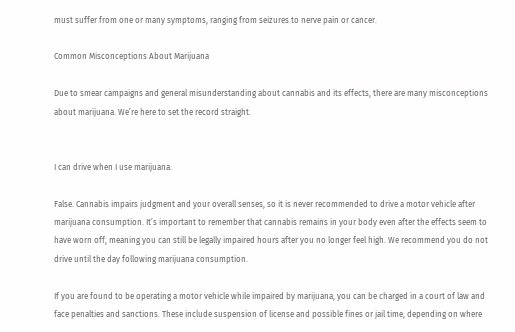must suffer from one or many symptoms, ranging from seizures to nerve pain or cancer.

Common Misconceptions About Marijuana

Due to smear campaigns and general misunderstanding about cannabis and its effects, there are many misconceptions about marijuana. We’re here to set the record straight.


I can drive when I use marijuana.

False. Cannabis impairs judgment and your overall senses, so it is never recommended to drive a motor vehicle after marijuana consumption. It’s important to remember that cannabis remains in your body even after the effects seem to have worn off, meaning you can still be legally impaired hours after you no longer feel high. We recommend you do not drive until the day following marijuana consumption.

If you are found to be operating a motor vehicle while impaired by marijuana, you can be charged in a court of law and face penalties and sanctions. These include suspension of license and possible fines or jail time, depending on where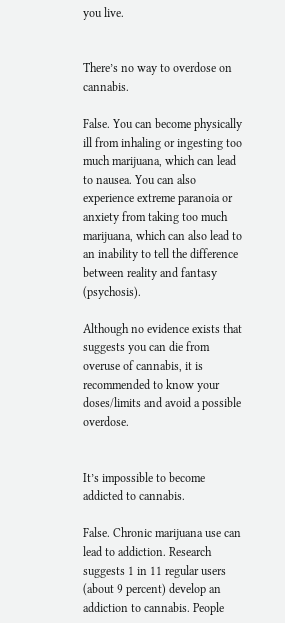you live.


There’s no way to overdose on cannabis.

False. You can become physically ill from inhaling or ingesting too much marijuana, which can lead to nausea. You can also experience extreme paranoia or anxiety from taking too much marijuana, which can also lead to an inability to tell the difference between reality and fantasy (psychosis).

Although no evidence exists that suggests you can die from overuse of cannabis, it is recommended to know your doses/limits and avoid a possible overdose.


It’s impossible to become addicted to cannabis.

False. Chronic marijuana use can lead to addiction. Research suggests 1 in 11 regular users (about 9 percent) develop an addiction to cannabis. People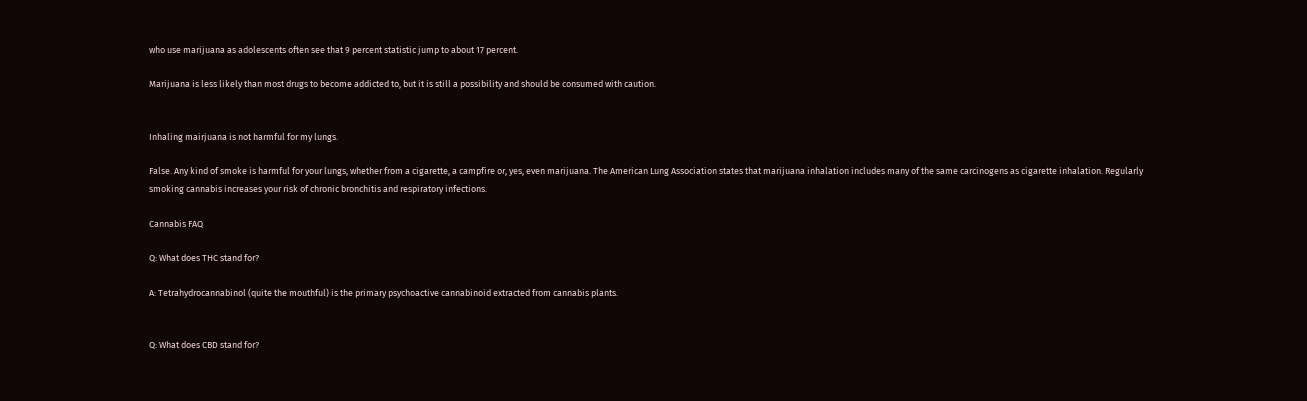who use marijuana as adolescents often see that 9 percent statistic jump to about 17 percent.

Marijuana is less likely than most drugs to become addicted to, but it is still a possibility and should be consumed with caution.


Inhaling mairjuana is not harmful for my lungs.

False. Any kind of smoke is harmful for your lungs, whether from a cigarette, a campfire or, yes, even marijuana. The American Lung Association states that marijuana inhalation includes many of the same carcinogens as cigarette inhalation. Regularly smoking cannabis increases your risk of chronic bronchitis and respiratory infections.

Cannabis FAQ

Q: What does THC stand for?

A: Tetrahydrocannabinol (quite the mouthful) is the primary psychoactive cannabinoid extracted from cannabis plants.


Q: What does CBD stand for?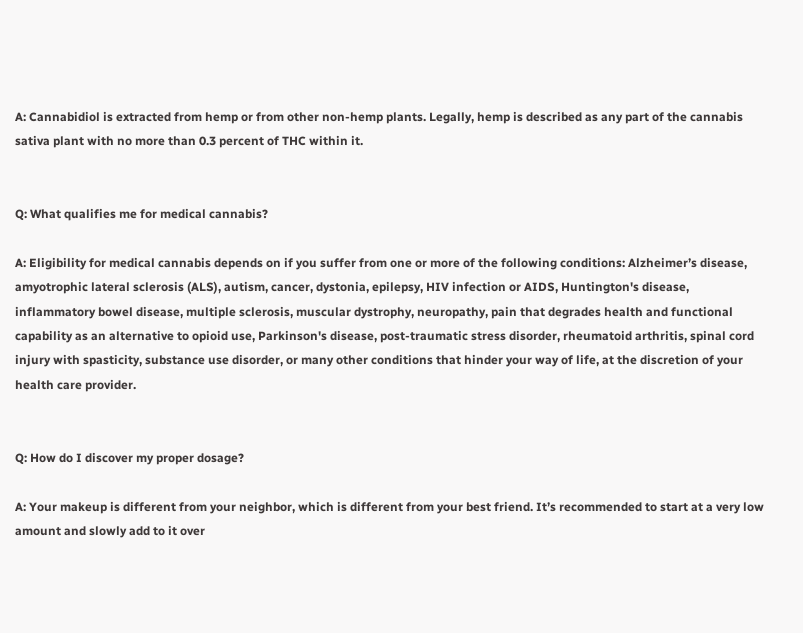A: Cannabidiol is extracted from hemp or from other non-hemp plants. Legally, hemp is described as any part of the cannabis sativa plant with no more than 0.3 percent of THC within it.


Q: What qualifies me for medical cannabis?

A: Eligibility for medical cannabis depends on if you suffer from one or more of the following conditions: Alzheimer’s disease, amyotrophic lateral sclerosis (ALS), autism, cancer, dystonia, epilepsy, HIV infection or AIDS, Huntington's disease, inflammatory bowel disease, multiple sclerosis, muscular dystrophy, neuropathy, pain that degrades health and functional capability as an alternative to opioid use, Parkinson's disease, post-traumatic stress disorder, rheumatoid arthritis, spinal cord injury with spasticity, substance use disorder, or many other conditions that hinder your way of life, at the discretion of your health care provider.


Q: How do I discover my proper dosage?

A: Your makeup is different from your neighbor, which is different from your best friend. It’s recommended to start at a very low amount and slowly add to it over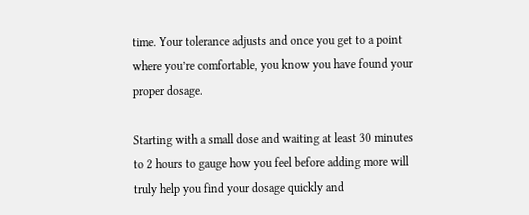time. Your tolerance adjusts and once you get to a point where you’re comfortable, you know you have found your proper dosage.

Starting with a small dose and waiting at least 30 minutes to 2 hours to gauge how you feel before adding more will truly help you find your dosage quickly and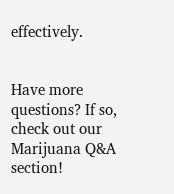effectively.


Have more questions? If so, check out our Marijuana Q&A section!